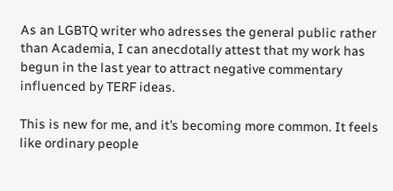As an LGBTQ writer who adresses the general public rather than Academia, I can anecdotally attest that my work has begun in the last year to attract negative commentary influenced by TERF ideas.

This is new for me, and it’s becoming more common. It feels like ordinary people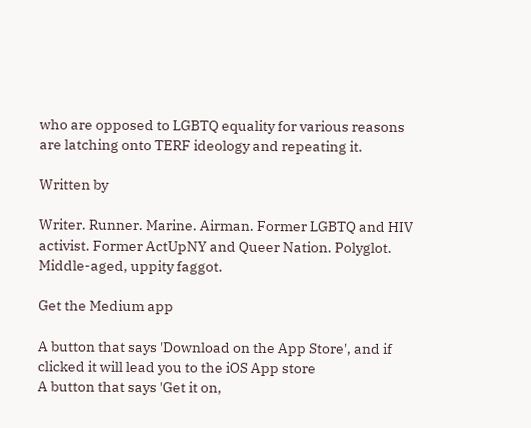who are opposed to LGBTQ equality for various reasons are latching onto TERF ideology and repeating it.

Written by

Writer. Runner. Marine. Airman. Former LGBTQ and HIV activist. Former ActUpNY and Queer Nation. Polyglot. Middle-aged, uppity faggot.

Get the Medium app

A button that says 'Download on the App Store', and if clicked it will lead you to the iOS App store
A button that says 'Get it on,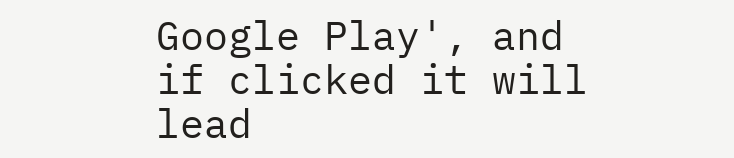Google Play', and if clicked it will lead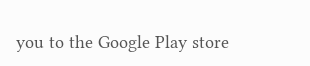you to the Google Play store